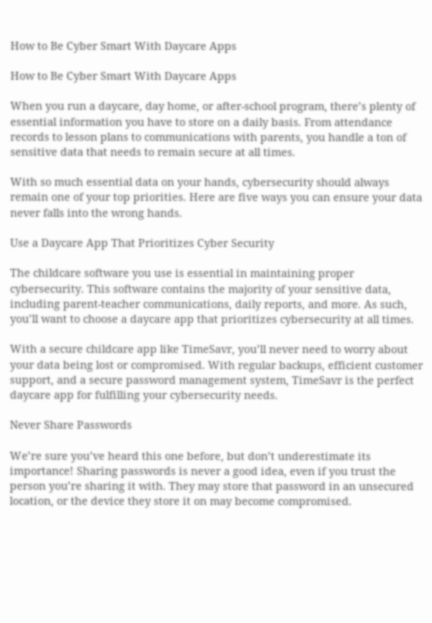How to Be Cyber Smart With Daycare Apps

How to Be Cyber Smart With Daycare Apps

When you run a daycare, day home, or after-school program, there’s plenty of essential information you have to store on a daily basis. From attendance records to lesson plans to communications with parents, you handle a ton of sensitive data that needs to remain secure at all times.

With so much essential data on your hands, cybersecurity should always remain one of your top priorities. Here are five ways you can ensure your data never falls into the wrong hands.

Use a Daycare App That Prioritizes Cyber Security

The childcare software you use is essential in maintaining proper cybersecurity. This software contains the majority of your sensitive data, including parent-teacher communications, daily reports, and more. As such, you’ll want to choose a daycare app that prioritizes cybersecurity at all times.

With a secure childcare app like TimeSavr, you’ll never need to worry about your data being lost or compromised. With regular backups, efficient customer support, and a secure password management system, TimeSavr is the perfect daycare app for fulfilling your cybersecurity needs.

Never Share Passwords

We’re sure you’ve heard this one before, but don’t underestimate its importance! Sharing passwords is never a good idea, even if you trust the person you’re sharing it with. They may store that password in an unsecured location, or the device they store it on may become compromised.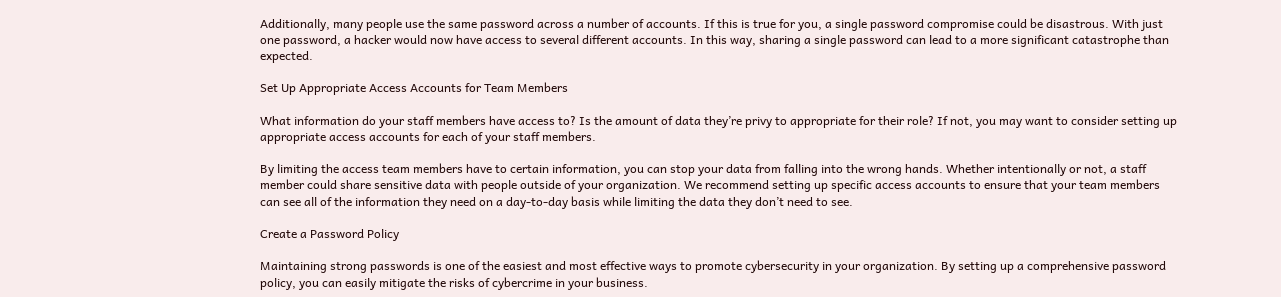Additionally, many people use the same password across a number of accounts. If this is true for you, a single password compromise could be disastrous. With just one password, a hacker would now have access to several different accounts. In this way, sharing a single password can lead to a more significant catastrophe than expected.

Set Up Appropriate Access Accounts for Team Members

What information do your staff members have access to? Is the amount of data they’re privy to appropriate for their role? If not, you may want to consider setting up appropriate access accounts for each of your staff members.

By limiting the access team members have to certain information, you can stop your data from falling into the wrong hands. Whether intentionally or not, a staff member could share sensitive data with people outside of your organization. We recommend setting up specific access accounts to ensure that your team members can see all of the information they need on a day-to-day basis while limiting the data they don’t need to see.

Create a Password Policy

Maintaining strong passwords is one of the easiest and most effective ways to promote cybersecurity in your organization. By setting up a comprehensive password policy, you can easily mitigate the risks of cybercrime in your business.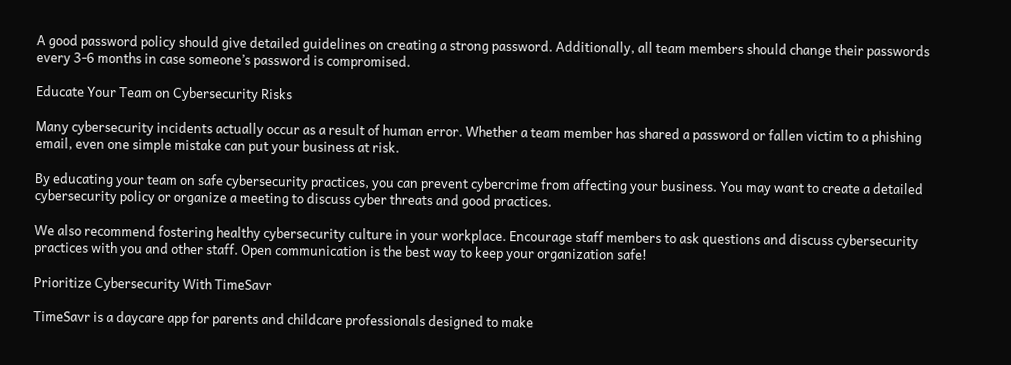A good password policy should give detailed guidelines on creating a strong password. Additionally, all team members should change their passwords every 3-6 months in case someone’s password is compromised.

Educate Your Team on Cybersecurity Risks

Many cybersecurity incidents actually occur as a result of human error. Whether a team member has shared a password or fallen victim to a phishing email, even one simple mistake can put your business at risk.

By educating your team on safe cybersecurity practices, you can prevent cybercrime from affecting your business. You may want to create a detailed cybersecurity policy or organize a meeting to discuss cyber threats and good practices.

We also recommend fostering healthy cybersecurity culture in your workplace. Encourage staff members to ask questions and discuss cybersecurity practices with you and other staff. Open communication is the best way to keep your organization safe!

Prioritize Cybersecurity With TimeSavr

TimeSavr is a daycare app for parents and childcare professionals designed to make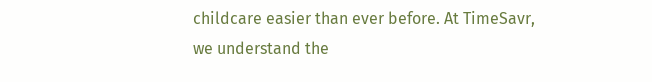childcare easier than ever before. At TimeSavr, we understand the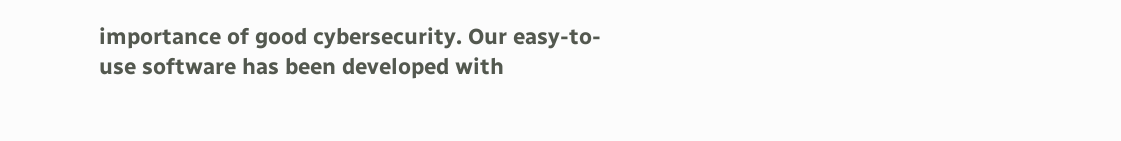importance of good cybersecurity. Our easy-to-use software has been developed with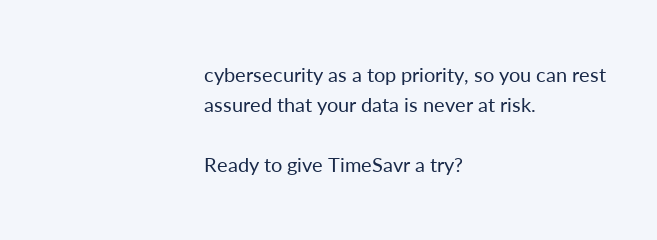cybersecurity as a top priority, so you can rest assured that your data is never at risk.

Ready to give TimeSavr a try?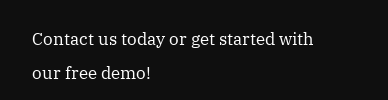Contact us today or get started with our free demo!